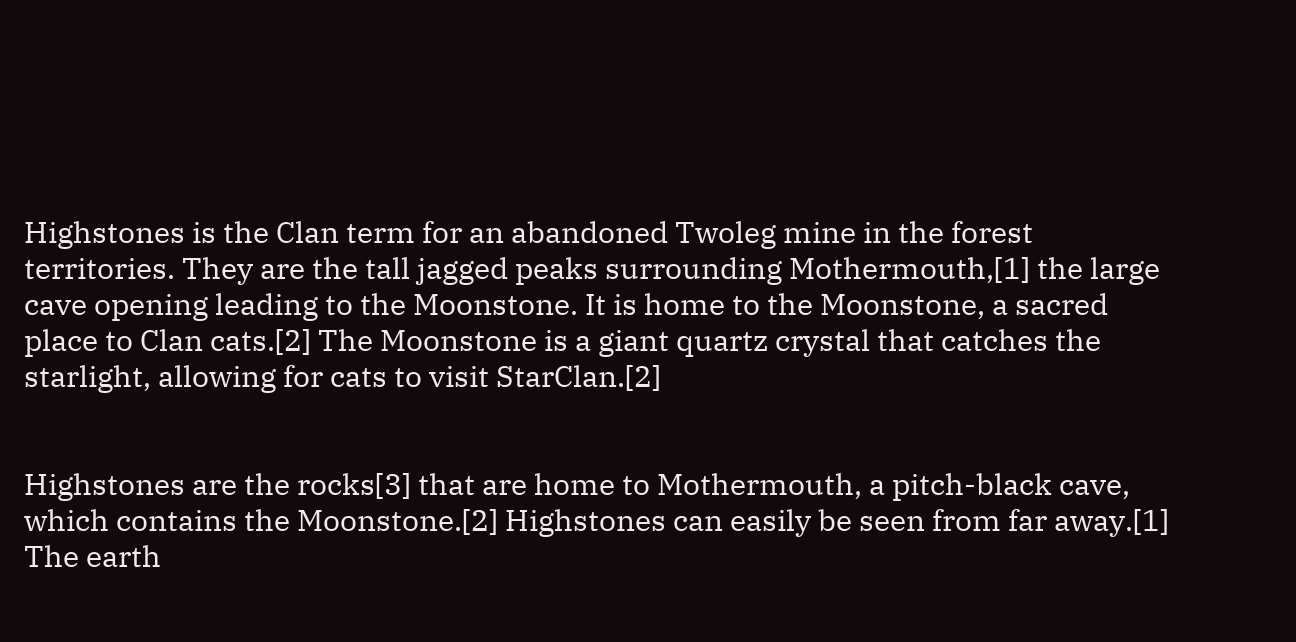Highstones is the Clan term for an abandoned Twoleg mine in the forest territories. They are the tall jagged peaks surrounding Mothermouth,[1] the large cave opening leading to the Moonstone. It is home to the Moonstone, a sacred place to Clan cats.[2] The Moonstone is a giant quartz crystal that catches the starlight, allowing for cats to visit StarClan.[2]


Highstones are the rocks[3] that are home to Mothermouth, a pitch-black cave, which contains the Moonstone.[2] Highstones can easily be seen from far away.[1] The earth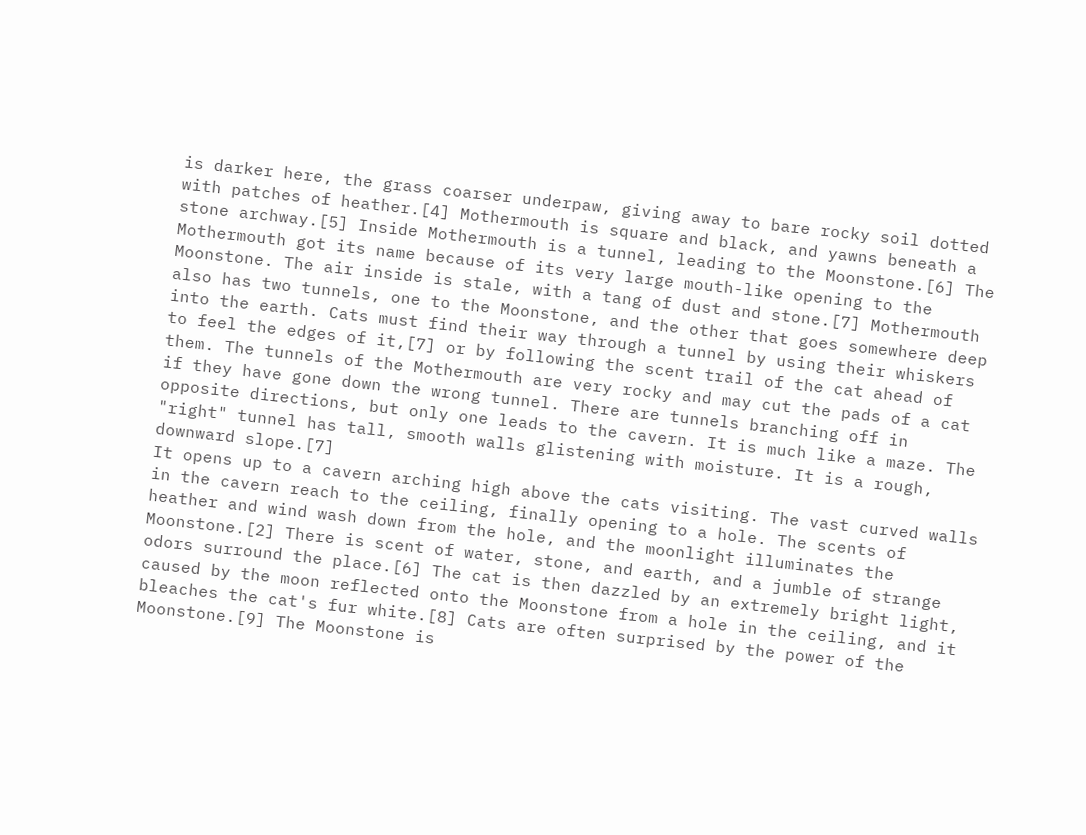is darker here, the grass coarser underpaw, giving away to bare rocky soil dotted with patches of heather.[4] Mothermouth is square and black, and yawns beneath a stone archway.[5] Inside Mothermouth is a tunnel, leading to the Moonstone.[6] The Mothermouth got its name because of its very large mouth-like opening to the Moonstone. The air inside is stale, with a tang of dust and stone.[7] Mothermouth also has two tunnels, one to the Moonstone, and the other that goes somewhere deep into the earth. Cats must find their way through a tunnel by using their whiskers to feel the edges of it,[7] or by following the scent trail of the cat ahead of them. The tunnels of the Mothermouth are very rocky and may cut the pads of a cat if they have gone down the wrong tunnel. There are tunnels branching off in opposite directions, but only one leads to the cavern. It is much like a maze. The "right" tunnel has tall, smooth walls glistening with moisture. It is a rough, downward slope.[7]
It opens up to a cavern arching high above the cats visiting. The vast curved walls in the cavern reach to the ceiling, finally opening to a hole. The scents of heather and wind wash down from the hole, and the moonlight illuminates the Moonstone.[2] There is scent of water, stone, and earth, and a jumble of strange odors surround the place.[6] The cat is then dazzled by an extremely bright light, caused by the moon reflected onto the Moonstone from a hole in the ceiling, and it bleaches the cat's fur white.[8] Cats are often surprised by the power of the Moonstone.[9] The Moonstone is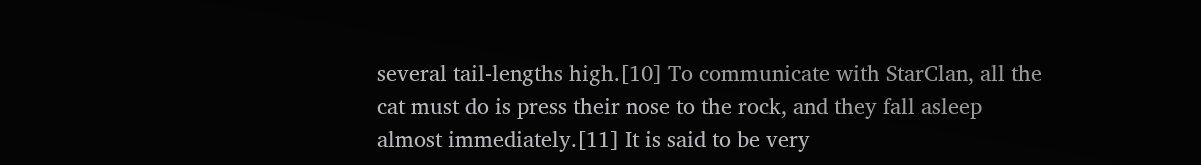several tail-lengths high.[10] To communicate with StarClan, all the cat must do is press their nose to the rock, and they fall asleep almost immediately.[11] It is said to be very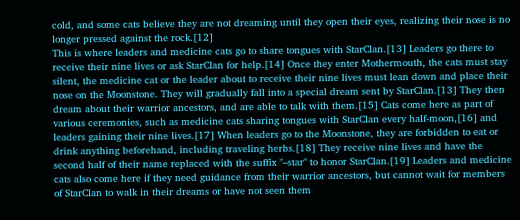cold, and some cats believe they are not dreaming until they open their eyes, realizing their nose is no longer pressed against the rock.[12]
This is where leaders and medicine cats go to share tongues with StarClan.[13] Leaders go there to receive their nine lives or ask StarClan for help.[14] Once they enter Mothermouth, the cats must stay silent, the medicine cat or the leader about to receive their nine lives must lean down and place their nose on the Moonstone. They will gradually fall into a special dream sent by StarClan.[13] They then dream about their warrior ancestors, and are able to talk with them.[15] Cats come here as part of various ceremonies, such as medicine cats sharing tongues with StarClan every half-moon,[16] and leaders gaining their nine lives.[17] When leaders go to the Moonstone, they are forbidden to eat or drink anything beforehand, including traveling herbs.[18] They receive nine lives and have the second half of their name replaced with the suffix "–star" to honor StarClan.[19] Leaders and medicine cats also come here if they need guidance from their warrior ancestors, but cannot wait for members of StarClan to walk in their dreams or have not seen them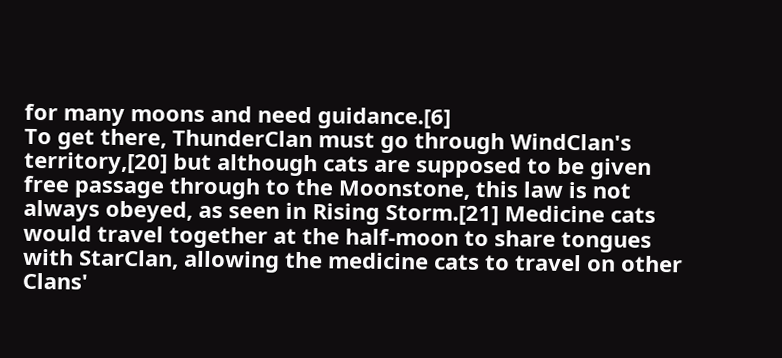for many moons and need guidance.[6]
To get there, ThunderClan must go through WindClan's territory,[20] but although cats are supposed to be given free passage through to the Moonstone, this law is not always obeyed, as seen in Rising Storm.[21] Medicine cats would travel together at the half-moon to share tongues with StarClan, allowing the medicine cats to travel on other Clans'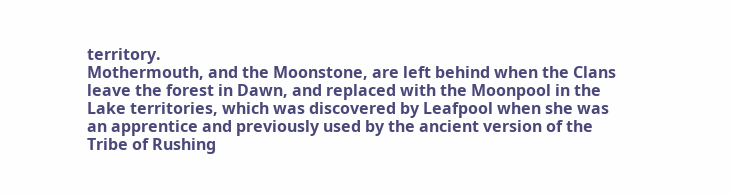territory.
Mothermouth, and the Moonstone, are left behind when the Clans leave the forest in Dawn, and replaced with the Moonpool in the Lake territories, which was discovered by Leafpool when she was an apprentice and previously used by the ancient version of the Tribe of Rushing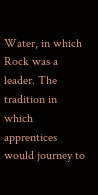Water, in which Rock was a leader. The tradition in which apprentices would journey to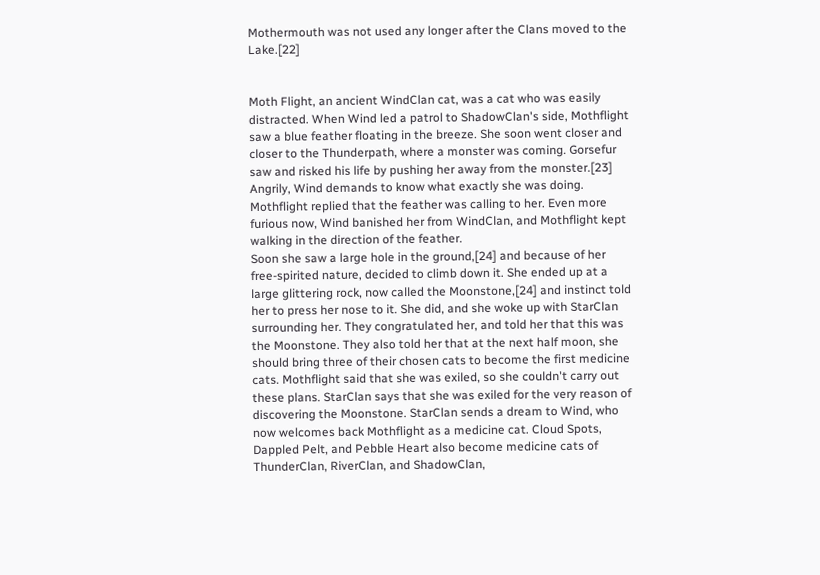Mothermouth was not used any longer after the Clans moved to the Lake.[22]


Moth Flight, an ancient WindClan cat, was a cat who was easily distracted. When Wind led a patrol to ShadowClan's side, Mothflight saw a blue feather floating in the breeze. She soon went closer and closer to the Thunderpath, where a monster was coming. Gorsefur saw and risked his life by pushing her away from the monster.[23] Angrily, Wind demands to know what exactly she was doing. Mothflight replied that the feather was calling to her. Even more furious now, Wind banished her from WindClan, and Mothflight kept walking in the direction of the feather.
Soon she saw a large hole in the ground,[24] and because of her free-spirited nature, decided to climb down it. She ended up at a large glittering rock, now called the Moonstone,[24] and instinct told her to press her nose to it. She did, and she woke up with StarClan surrounding her. They congratulated her, and told her that this was the Moonstone. They also told her that at the next half moon, she should bring three of their chosen cats to become the first medicine cats. Mothflight said that she was exiled, so she couldn't carry out these plans. StarClan says that she was exiled for the very reason of discovering the Moonstone. StarClan sends a dream to Wind, who now welcomes back Mothflight as a medicine cat. Cloud Spots, Dappled Pelt, and Pebble Heart also become medicine cats of ThunderClan, RiverClan, and ShadowClan,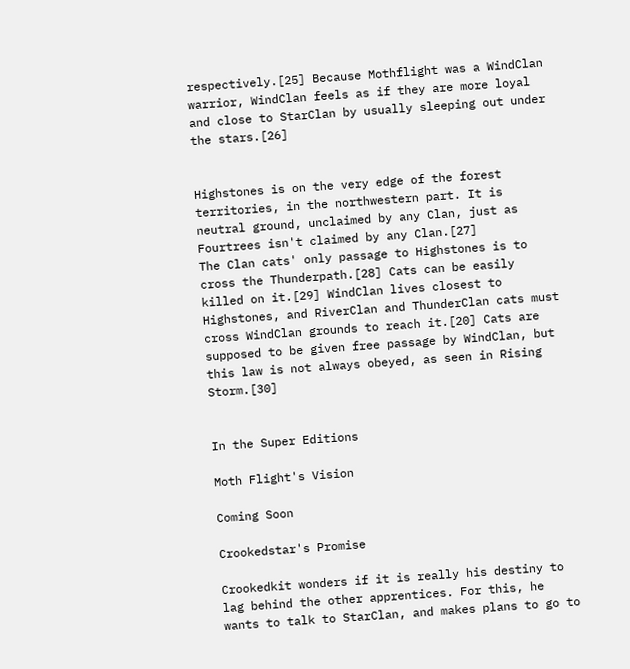respectively.[25] Because Mothflight was a WindClan warrior, WindClan feels as if they are more loyal and close to StarClan by usually sleeping out under the stars.[26]


Highstones is on the very edge of the forest territories, in the northwestern part. It is neutral ground, unclaimed by any Clan, just as Fourtrees isn't claimed by any Clan.[27]
The Clan cats' only passage to Highstones is to cross the Thunderpath.[28] Cats can be easily killed on it.[29] WindClan lives closest to Highstones, and RiverClan and ThunderClan cats must cross WindClan grounds to reach it.[20] Cats are supposed to be given free passage by WindClan, but this law is not always obeyed, as seen in Rising Storm.[30]


In the Super Editions

Moth Flight's Vision

Coming Soon

Crookedstar's Promise

Crookedkit wonders if it is really his destiny to lag behind the other apprentices. For this, he wants to talk to StarClan, and makes plans to go to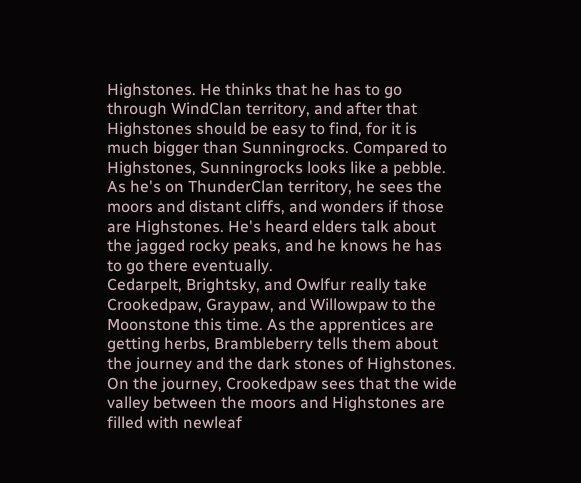Highstones. He thinks that he has to go through WindClan territory, and after that Highstones should be easy to find, for it is much bigger than Sunningrocks. Compared to Highstones, Sunningrocks looks like a pebble.
As he's on ThunderClan territory, he sees the moors and distant cliffs, and wonders if those are Highstones. He's heard elders talk about the jagged rocky peaks, and he knows he has to go there eventually.
Cedarpelt, Brightsky, and Owlfur really take Crookedpaw, Graypaw, and Willowpaw to the Moonstone this time. As the apprentices are getting herbs, Brambleberry tells them about the journey and the dark stones of Highstones. On the journey, Crookedpaw sees that the wide valley between the moors and Highstones are filled with newleaf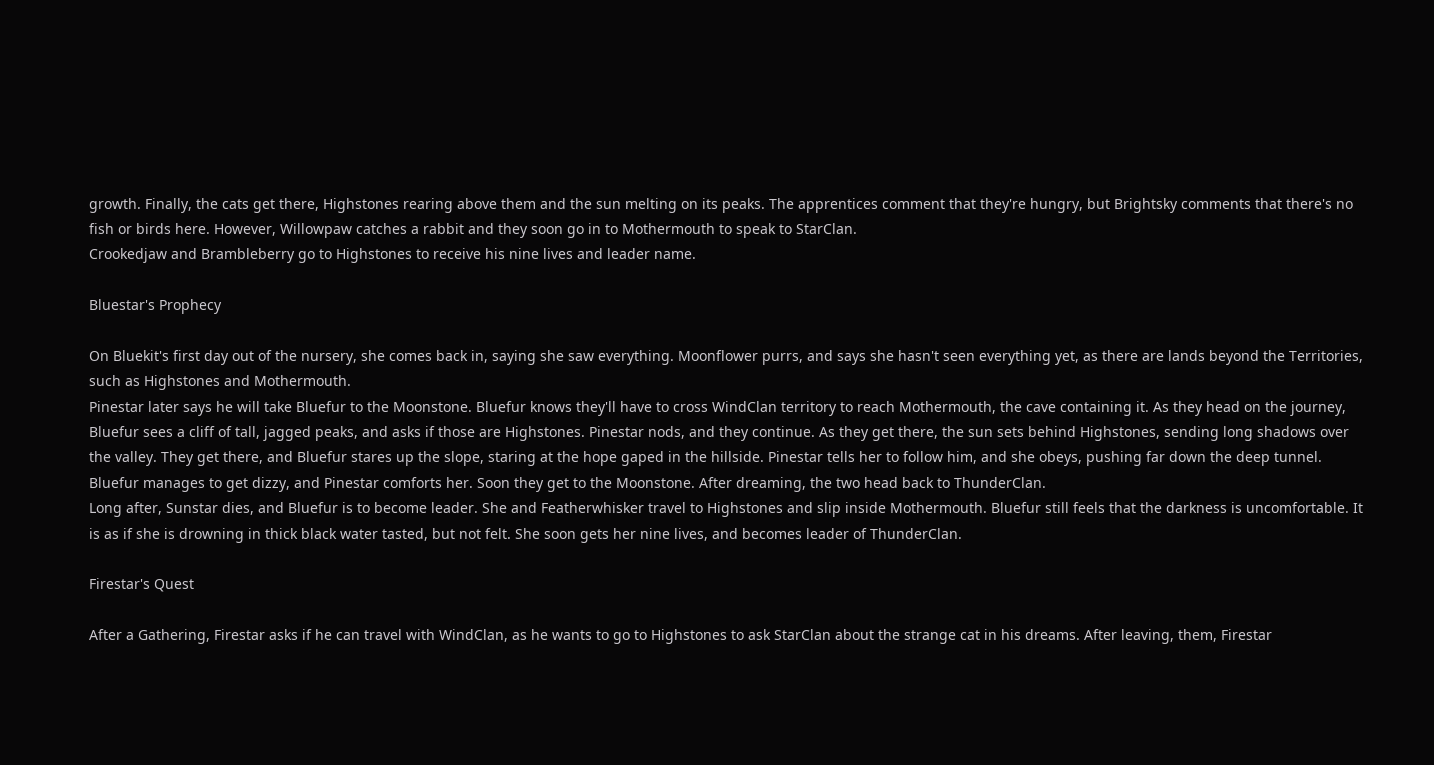growth. Finally, the cats get there, Highstones rearing above them and the sun melting on its peaks. The apprentices comment that they're hungry, but Brightsky comments that there's no fish or birds here. However, Willowpaw catches a rabbit and they soon go in to Mothermouth to speak to StarClan.
Crookedjaw and Brambleberry go to Highstones to receive his nine lives and leader name.

Bluestar's Prophecy

On Bluekit's first day out of the nursery, she comes back in, saying she saw everything. Moonflower purrs, and says she hasn't seen everything yet, as there are lands beyond the Territories, such as Highstones and Mothermouth.
Pinestar later says he will take Bluefur to the Moonstone. Bluefur knows they'll have to cross WindClan territory to reach Mothermouth, the cave containing it. As they head on the journey, Bluefur sees a cliff of tall, jagged peaks, and asks if those are Highstones. Pinestar nods, and they continue. As they get there, the sun sets behind Highstones, sending long shadows over the valley. They get there, and Bluefur stares up the slope, staring at the hope gaped in the hillside. Pinestar tells her to follow him, and she obeys, pushing far down the deep tunnel. Bluefur manages to get dizzy, and Pinestar comforts her. Soon they get to the Moonstone. After dreaming, the two head back to ThunderClan.
Long after, Sunstar dies, and Bluefur is to become leader. She and Featherwhisker travel to Highstones and slip inside Mothermouth. Bluefur still feels that the darkness is uncomfortable. It is as if she is drowning in thick black water tasted, but not felt. She soon gets her nine lives, and becomes leader of ThunderClan.

Firestar's Quest

After a Gathering, Firestar asks if he can travel with WindClan, as he wants to go to Highstones to ask StarClan about the strange cat in his dreams. After leaving, them, Firestar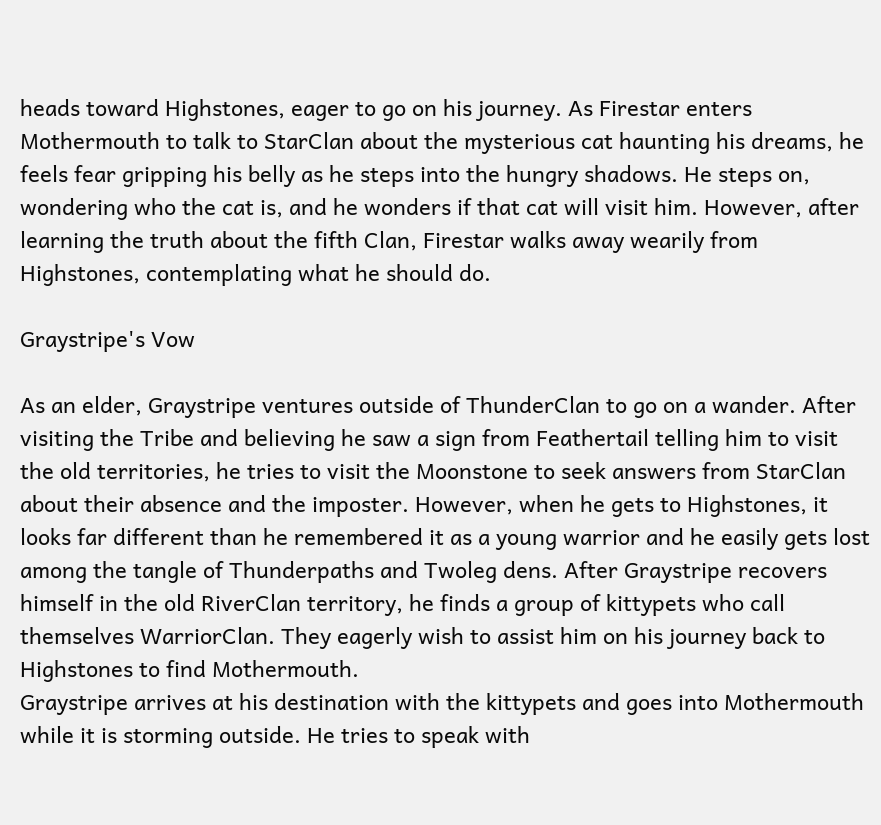heads toward Highstones, eager to go on his journey. As Firestar enters Mothermouth to talk to StarClan about the mysterious cat haunting his dreams, he feels fear gripping his belly as he steps into the hungry shadows. He steps on, wondering who the cat is, and he wonders if that cat will visit him. However, after learning the truth about the fifth Clan, Firestar walks away wearily from Highstones, contemplating what he should do.

Graystripe's Vow

As an elder, Graystripe ventures outside of ThunderClan to go on a wander. After visiting the Tribe and believing he saw a sign from Feathertail telling him to visit the old territories, he tries to visit the Moonstone to seek answers from StarClan about their absence and the imposter. However, when he gets to Highstones, it looks far different than he remembered it as a young warrior and he easily gets lost among the tangle of Thunderpaths and Twoleg dens. After Graystripe recovers himself in the old RiverClan territory, he finds a group of kittypets who call themselves WarriorClan. They eagerly wish to assist him on his journey back to Highstones to find Mothermouth.
Graystripe arrives at his destination with the kittypets and goes into Mothermouth while it is storming outside. He tries to speak with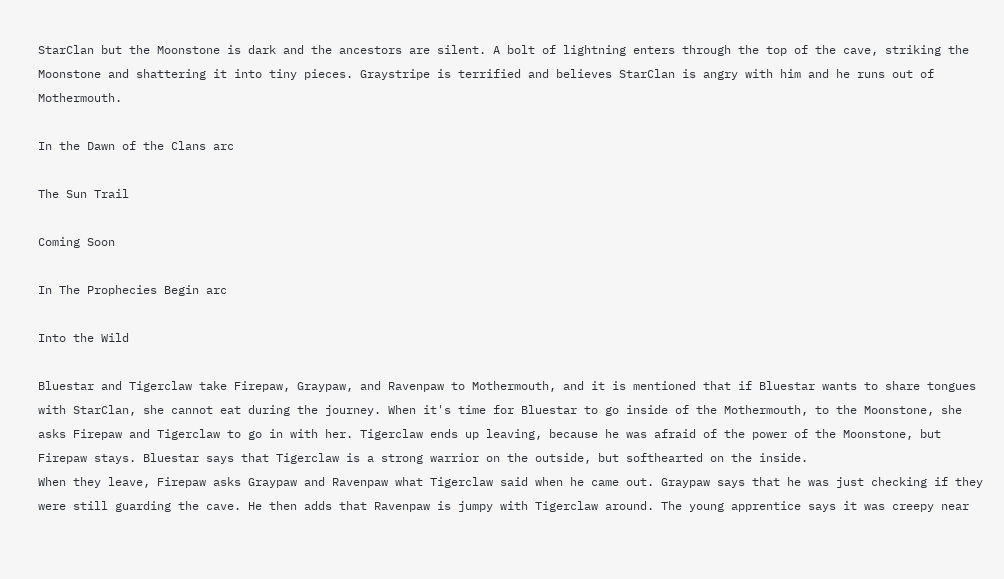StarClan but the Moonstone is dark and the ancestors are silent. A bolt of lightning enters through the top of the cave, striking the Moonstone and shattering it into tiny pieces. Graystripe is terrified and believes StarClan is angry with him and he runs out of Mothermouth.

In the Dawn of the Clans arc

The Sun Trail

Coming Soon

In The Prophecies Begin arc

Into the Wild

Bluestar and Tigerclaw take Firepaw, Graypaw, and Ravenpaw to Mothermouth, and it is mentioned that if Bluestar wants to share tongues with StarClan, she cannot eat during the journey. When it's time for Bluestar to go inside of the Mothermouth, to the Moonstone, she asks Firepaw and Tigerclaw to go in with her. Tigerclaw ends up leaving, because he was afraid of the power of the Moonstone, but Firepaw stays. Bluestar says that Tigerclaw is a strong warrior on the outside, but softhearted on the inside.
When they leave, Firepaw asks Graypaw and Ravenpaw what Tigerclaw said when he came out. Graypaw says that he was just checking if they were still guarding the cave. He then adds that Ravenpaw is jumpy with Tigerclaw around. The young apprentice says it was creepy near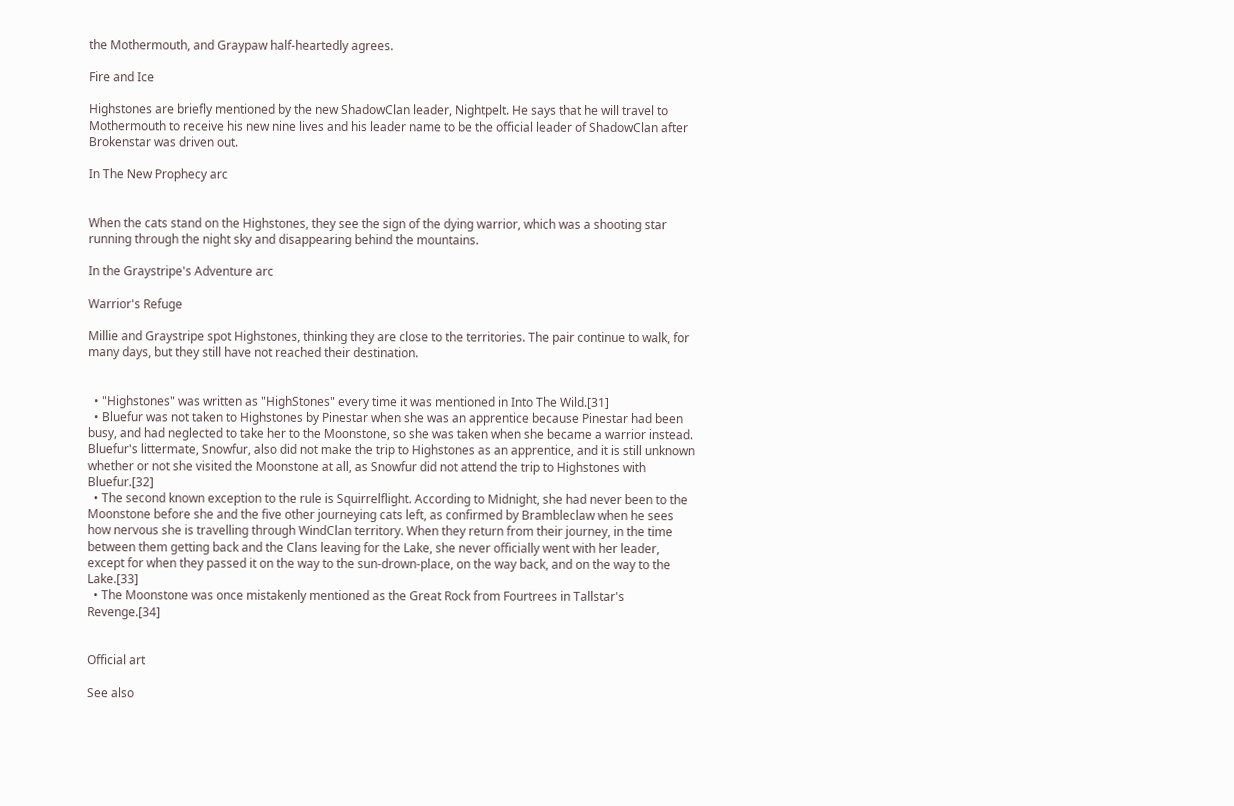the Mothermouth, and Graypaw half-heartedly agrees.

Fire and Ice

Highstones are briefly mentioned by the new ShadowClan leader, Nightpelt. He says that he will travel to Mothermouth to receive his new nine lives and his leader name to be the official leader of ShadowClan after Brokenstar was driven out.

In The New Prophecy arc


When the cats stand on the Highstones, they see the sign of the dying warrior, which was a shooting star running through the night sky and disappearing behind the mountains.

In the Graystripe's Adventure arc

Warrior's Refuge

Millie and Graystripe spot Highstones, thinking they are close to the territories. The pair continue to walk, for many days, but they still have not reached their destination.


  • "Highstones" was written as "HighStones" every time it was mentioned in Into The Wild.[31]
  • Bluefur was not taken to Highstones by Pinestar when she was an apprentice because Pinestar had been busy, and had neglected to take her to the Moonstone, so she was taken when she became a warrior instead. Bluefur's littermate, Snowfur, also did not make the trip to Highstones as an apprentice, and it is still unknown whether or not she visited the Moonstone at all, as Snowfur did not attend the trip to Highstones with Bluefur.[32]
  • The second known exception to the rule is Squirrelflight. According to Midnight, she had never been to the Moonstone before she and the five other journeying cats left, as confirmed by Brambleclaw when he sees how nervous she is travelling through WindClan territory. When they return from their journey, in the time between them getting back and the Clans leaving for the Lake, she never officially went with her leader, except for when they passed it on the way to the sun-drown-place, on the way back, and on the way to the Lake.[33]
  • The Moonstone was once mistakenly mentioned as the Great Rock from Fourtrees in Tallstar's Revenge.[34]


Official art

See also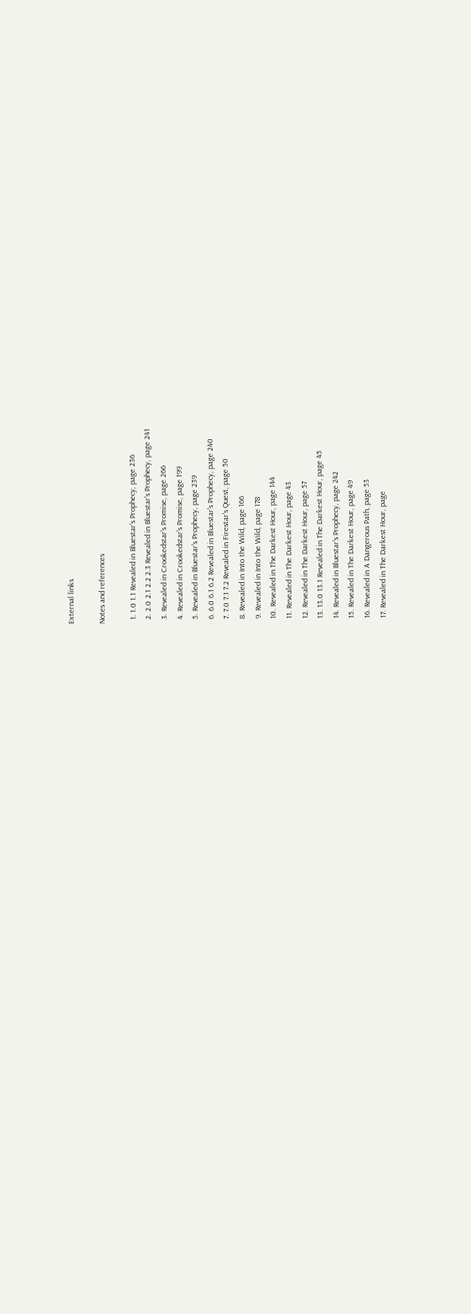External links

Notes and references

  1. 1.0 1.1 Revealed in Bluestar's Prophecy, page 236
  2. 2.0 2.1 2.2 2.3 Revealed in Bluestar's Prophecy, page 241
  3. Revealed in Crookedstar's Promise, page 266
  4. Revealed in Crookedstar's Promise, page 199
  5. Revealed in Bluestar's Prophecy, page 239
  6. 6.0 6.1 6.2 Revealed in Bluestar's Prophecy, page 240
  7. 7.0 7.1 7.2 Revealed in Firestar's Quest, page 50
  8. Revealed in Into the Wild, page 166
  9. Revealed in Into the Wild, page 178
  10. Revealed in The Darkest Hour, page 144
  11. Revealed in The Darkest Hour, page 43
  12. Revealed in The Darkest Hour, page 57
  13. 13.0 13.1 Revealed in The Darkest Hour, page 45
  14. Revealed in Bluestar's Prophecy, page 242
  15. Revealed in The Darkest Hour, page 49
  16. Revealed in A Dangerous Path, page 53
  17. Revealed in The Darkest Hour, page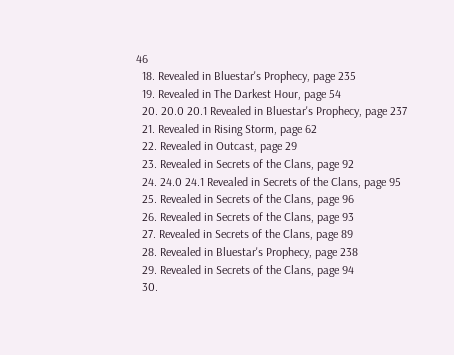46
  18. Revealed in Bluestar's Prophecy, page 235
  19. Revealed in The Darkest Hour, page 54
  20. 20.0 20.1 Revealed in Bluestar's Prophecy, page 237
  21. Revealed in Rising Storm, page 62
  22. Revealed in Outcast, page 29
  23. Revealed in Secrets of the Clans, page 92
  24. 24.0 24.1 Revealed in Secrets of the Clans, page 95
  25. Revealed in Secrets of the Clans, page 96
  26. Revealed in Secrets of the Clans, page 93
  27. Revealed in Secrets of the Clans, page 89
  28. Revealed in Bluestar's Prophecy, page 238
  29. Revealed in Secrets of the Clans, page 94
  30.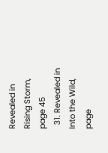Revealed in Rising Storm, page 45
  31. Revealed in Into the Wild, page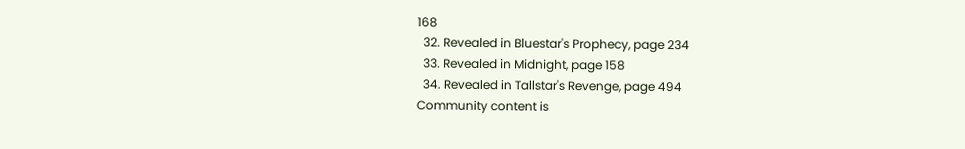168
  32. Revealed in Bluestar's Prophecy, page 234
  33. Revealed in Midnight, page 158
  34. Revealed in Tallstar's Revenge, page 494
Community content is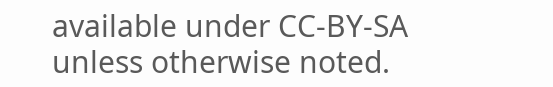available under CC-BY-SA unless otherwise noted.